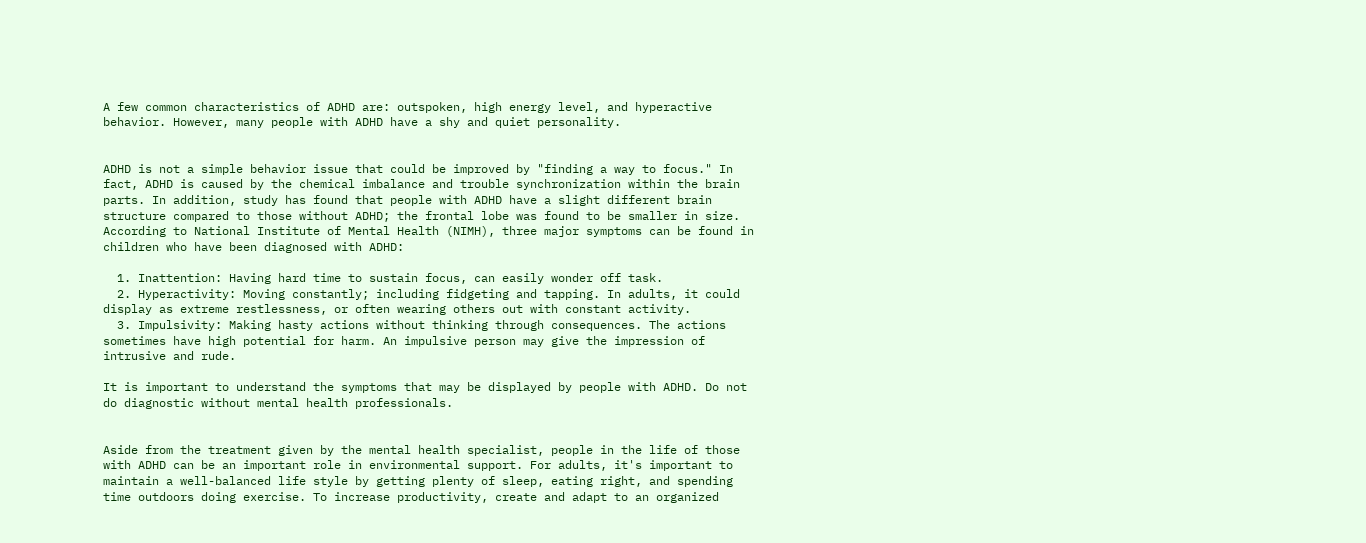A few common characteristics of ADHD are: outspoken, high energy level, and hyperactive behavior. However, many people with ADHD have a shy and quiet personality.


ADHD is not a simple behavior issue that could be improved by "finding a way to focus." In fact, ADHD is caused by the chemical imbalance and trouble synchronization within the brain parts. In addition, study has found that people with ADHD have a slight different brain structure compared to those without ADHD; the frontal lobe was found to be smaller in size.  According to National Institute of Mental Health (NIMH), three major symptoms can be found in children who have been diagnosed with ADHD:

  1. Inattention: Having hard time to sustain focus, can easily wonder off task.
  2. Hyperactivity: Moving constantly; including fidgeting and tapping. In adults, it could display as extreme restlessness, or often wearing others out with constant activity.
  3. Impulsivity: Making hasty actions without thinking through consequences. The actions sometimes have high potential for harm. An impulsive person may give the impression of intrusive and rude.

It is important to understand the symptoms that may be displayed by people with ADHD. Do not do diagnostic without mental health professionals.


Aside from the treatment given by the mental health specialist, people in the life of those with ADHD can be an important role in environmental support. For adults, it's important to maintain a well-balanced life style by getting plenty of sleep, eating right, and spending time outdoors doing exercise. To increase productivity, create and adapt to an organized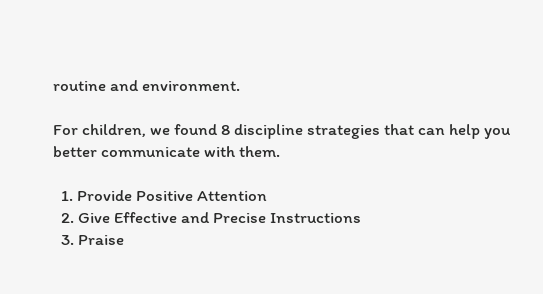routine and environment.

For children, we found 8 discipline strategies that can help you better communicate with them.

  1. Provide Positive Attention
  2. Give Effective and Precise Instructions
  3. Praise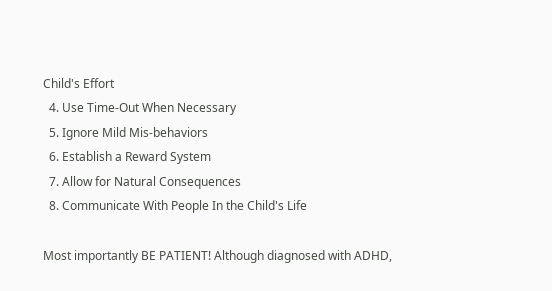Child's Effort
  4. Use Time-Out When Necessary
  5. Ignore Mild Mis-behaviors
  6. Establish a Reward System
  7. Allow for Natural Consequences
  8. Communicate With People In the Child's Life

Most importantly BE PATIENT! Although diagnosed with ADHD,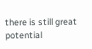there is still great potential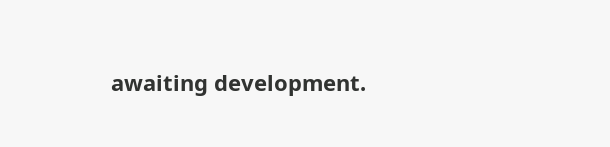awaiting development.